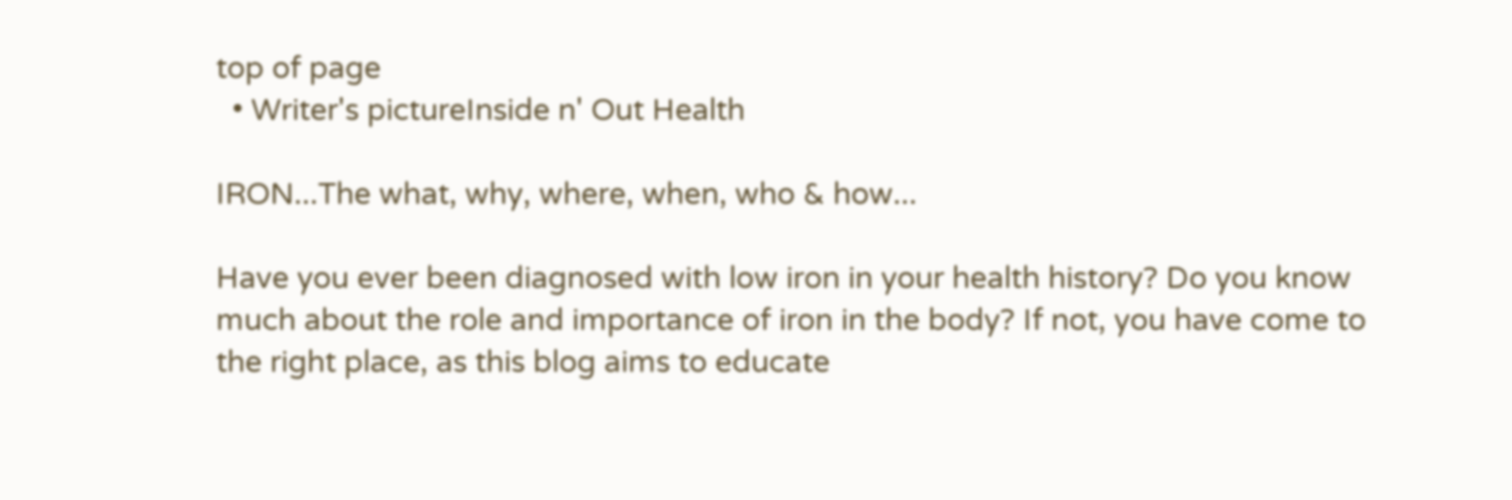top of page
  • Writer's pictureInside n' Out Health

IRON...The what, why, where, when, who & how...

Have you ever been diagnosed with low iron in your health history? Do you know much about the role and importance of iron in the body? If not, you have come to the right place, as this blog aims to educate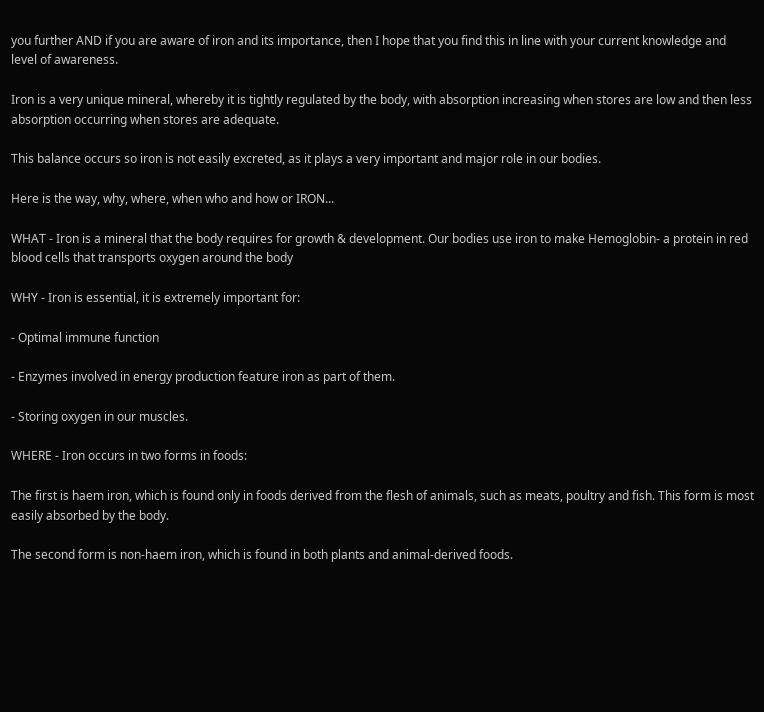you further AND if you are aware of iron and its importance, then I hope that you find this in line with your current knowledge and level of awareness.

Iron is a very unique mineral, whereby it is tightly regulated by the body, with absorption increasing when stores are low and then less absorption occurring when stores are adequate.

This balance occurs so iron is not easily excreted, as it plays a very important and major role in our bodies.

Here is the way, why, where, when who and how or IRON...

WHAT - Iron is a mineral that the body requires for growth & development. Our bodies use iron to make Hemoglobin- a protein in red blood cells that transports oxygen around the body

WHY - Iron is essential, it is extremely important for:

- Optimal immune function

- Enzymes involved in energy production feature iron as part of them.

- Storing oxygen in our muscles.

WHERE - Iron occurs in two forms in foods:

The first is haem iron, which is found only in foods derived from the flesh of animals, such as meats, poultry and fish. This form is most easily absorbed by the body.

The second form is non-haem iron, which is found in both plants and animal-derived foods.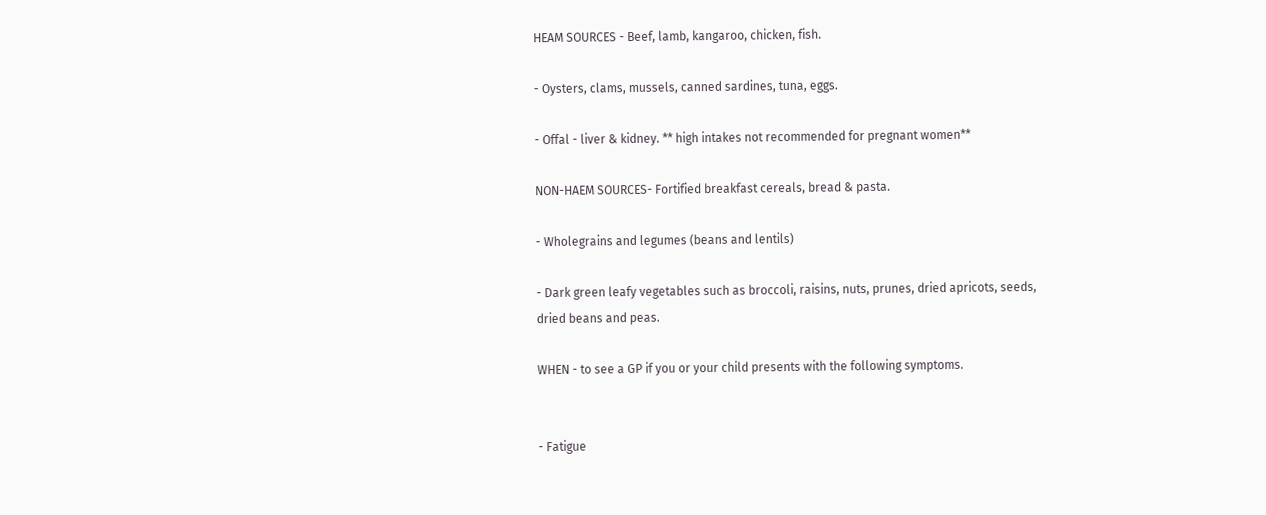HEAM SOURCES - Beef, lamb, kangaroo, chicken, fish.

- Oysters, clams, mussels, canned sardines, tuna, eggs.

- Offal - liver & kidney. ** high intakes not recommended for pregnant women**

NON-HAEM SOURCES- Fortified breakfast cereals, bread & pasta.

- Wholegrains and legumes (beans and lentils)

- Dark green leafy vegetables such as broccoli, raisins, nuts, prunes, dried apricots, seeds, dried beans and peas.

WHEN - to see a GP if you or your child presents with the following symptoms.


- Fatigue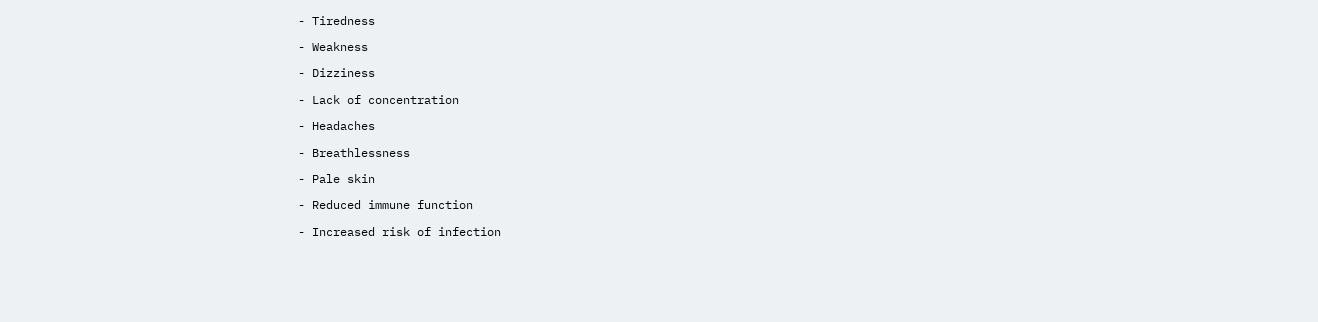- Tiredness

- Weakness

- Dizziness

- Lack of concentration

- Headaches

- Breathlessness

- Pale skin

- Reduced immune function

- Increased risk of infection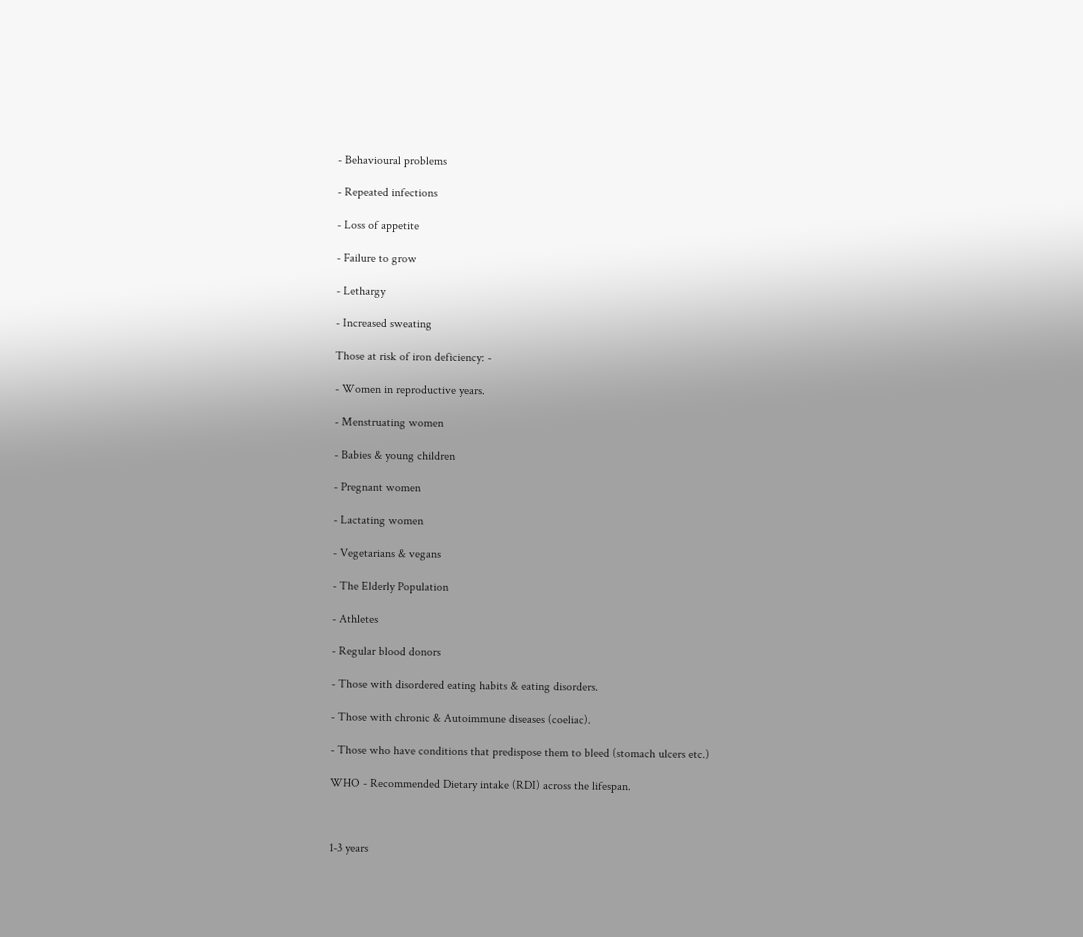- Behavioural problems

- Repeated infections

- Loss of appetite

- Failure to grow

- Lethargy

- Increased sweating

Those at risk of iron deficiency: -

- Women in reproductive years.

- Menstruating women

- Babies & young children

- Pregnant women

- Lactating women

- Vegetarians & vegans

- The Elderly Population

- Athletes

- Regular blood donors

- Those with disordered eating habits & eating disorders.

- Those with chronic & Autoimmune diseases (coeliac).

- Those who have conditions that predispose them to bleed (stomach ulcers etc.)

WHO - Recommended Dietary intake (RDI) across the lifespan.



1-3 years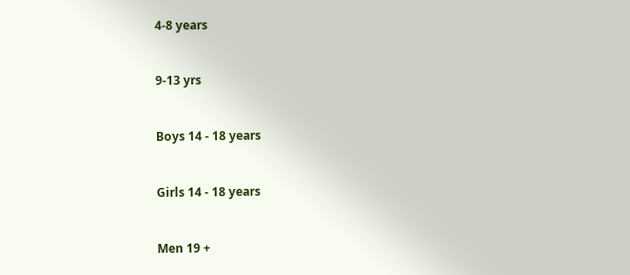4-8 years


9-13 yrs


Boys 14 - 18 years


Girls 14 - 18 years


Men 19 +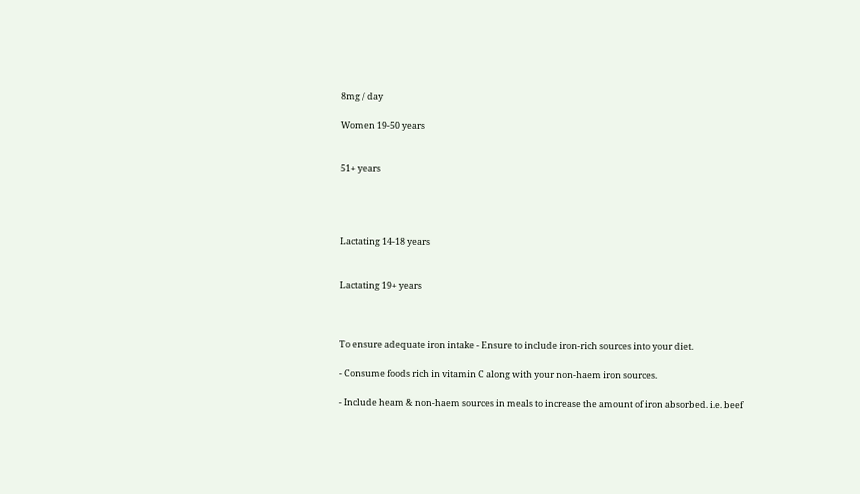8mg / day

Women 19-50 years


51+ years




Lactating 14-18 years


Lactating 19+ years



To ensure adequate iron intake - Ensure to include iron-rich sources into your diet.

- Consume foods rich in vitamin C along with your non-haem iron sources.

- Include heam & non-haem sources in meals to increase the amount of iron absorbed. i.e. beef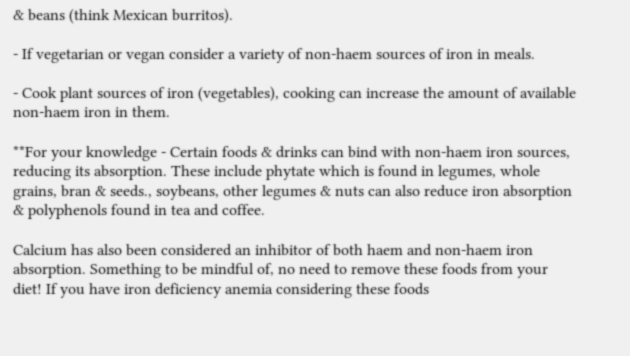& beans (think Mexican burritos).

- If vegetarian or vegan consider a variety of non-haem sources of iron in meals.

- Cook plant sources of iron (vegetables), cooking can increase the amount of available non-haem iron in them.

**For your knowledge - Certain foods & drinks can bind with non-haem iron sources, reducing its absorption. These include phytate which is found in legumes, whole grains, bran & seeds., soybeans, other legumes & nuts can also reduce iron absorption & polyphenols found in tea and coffee.

Calcium has also been considered an inhibitor of both haem and non-haem iron absorption. Something to be mindful of, no need to remove these foods from your diet! If you have iron deficiency anemia considering these foods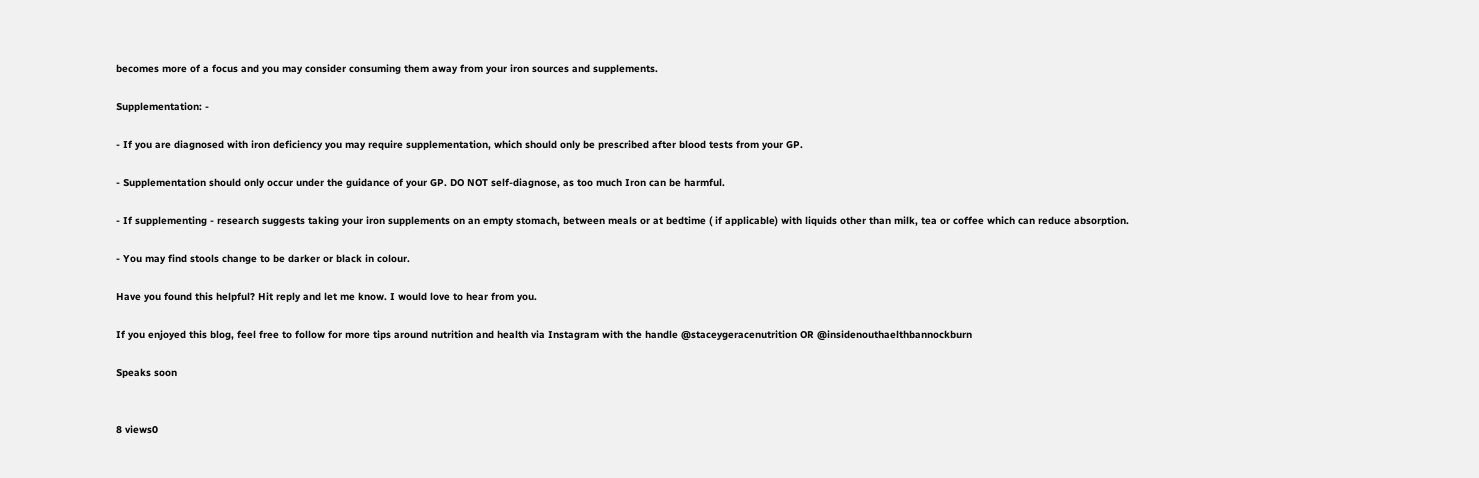becomes more of a focus and you may consider consuming them away from your iron sources and supplements.

Supplementation: -

- If you are diagnosed with iron deficiency you may require supplementation, which should only be prescribed after blood tests from your GP.

- Supplementation should only occur under the guidance of your GP. DO NOT self-diagnose, as too much Iron can be harmful.

- If supplementing - research suggests taking your iron supplements on an empty stomach, between meals or at bedtime ( if applicable) with liquids other than milk, tea or coffee which can reduce absorption.

- You may find stools change to be darker or black in colour.

Have you found this helpful? Hit reply and let me know. I would love to hear from you.

If you enjoyed this blog, feel free to follow for more tips around nutrition and health via Instagram with the handle @staceygeracenutrition OR @insidenouthaelthbannockburn

Speaks soon


8 views0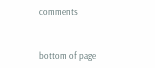comments


bottom of page